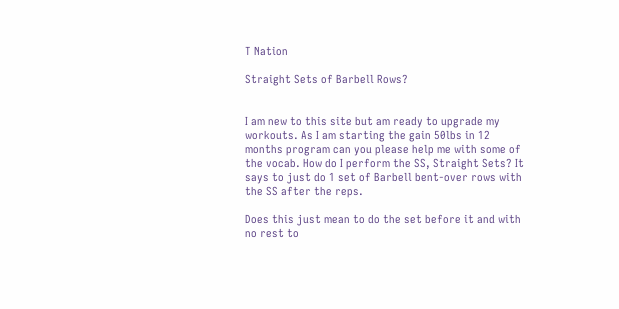T Nation

Straight Sets of Barbell Rows?


I am new to this site but am ready to upgrade my workouts. As I am starting the gain 50lbs in 12 months program can you please help me with some of the vocab. How do I perform the SS, Straight Sets? It says to just do 1 set of Barbell bent-over rows with the SS after the reps.

Does this just mean to do the set before it and with no rest to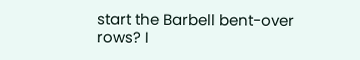start the Barbell bent-over rows? I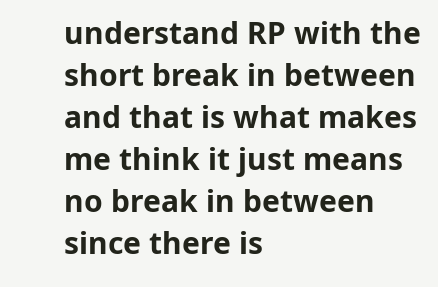understand RP with the short break in between and that is what makes me think it just means no break in between since there is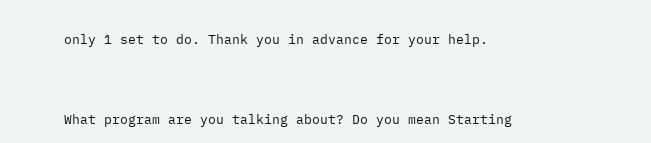only 1 set to do. Thank you in advance for your help.


What program are you talking about? Do you mean Starting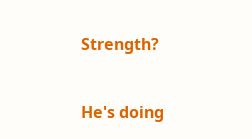Strength?


He's doing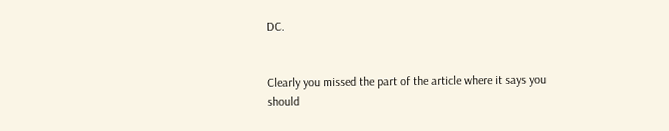DC.


Clearly you missed the part of the article where it says you should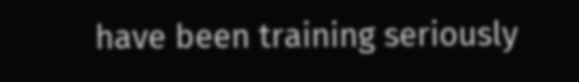have been training seriously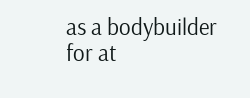as a bodybuilder for at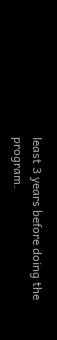least 3 years before doing the program.